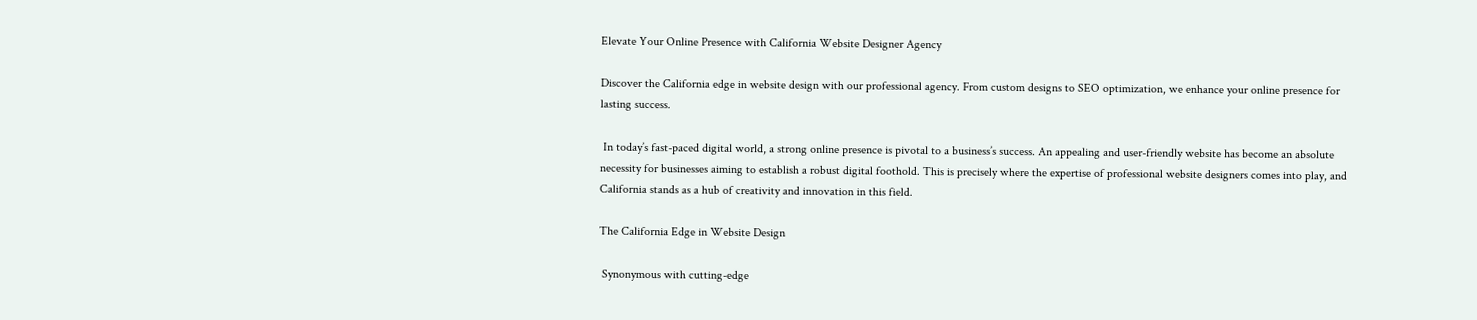Elevate Your Online Presence with California Website Designer Agency

Discover the California edge in website design with our professional agency. From custom designs to SEO optimization, we enhance your online presence for lasting success.

 In today’s fast-paced digital world, a strong online presence is pivotal to a business’s success. An appealing and user-friendly website has become an absolute necessity for businesses aiming to establish a robust digital foothold. This is precisely where the expertise of professional website designers comes into play, and California stands as a hub of creativity and innovation in this field.

The California Edge in Website Design

 Synonymous with cutting-edge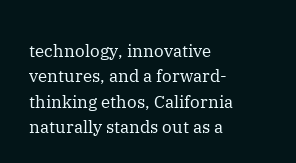technology, innovative ventures, and a forward-thinking ethos, California naturally stands out as a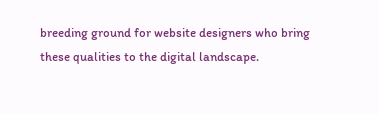breeding ground for website designers who bring these qualities to the digital landscape.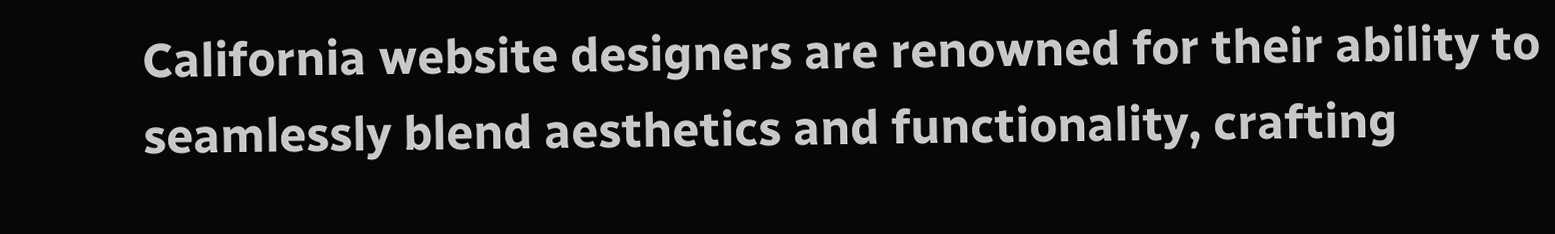California website designers are renowned for their ability to seamlessly blend aesthetics and functionality, crafting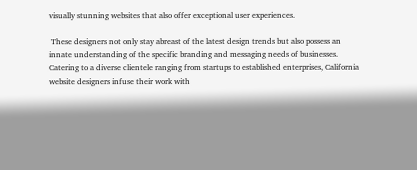visually stunning websites that also offer exceptional user experiences.

 These designers not only stay abreast of the latest design trends but also possess an innate understanding of the specific branding and messaging needs of businesses. Catering to a diverse clientele ranging from startups to established enterprises, California website designers infuse their work with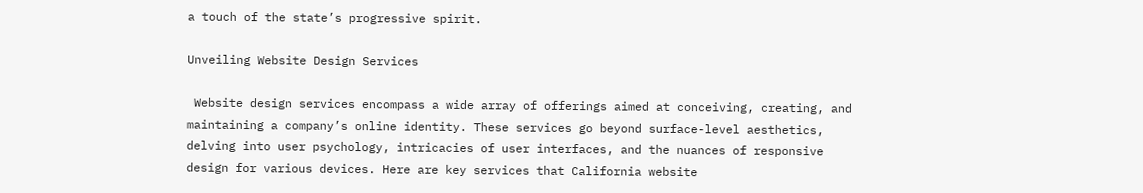a touch of the state’s progressive spirit.

Unveiling Website Design Services

 Website design services encompass a wide array of offerings aimed at conceiving, creating, and maintaining a company’s online identity. These services go beyond surface-level aesthetics, delving into user psychology, intricacies of user interfaces, and the nuances of responsive design for various devices. Here are key services that California website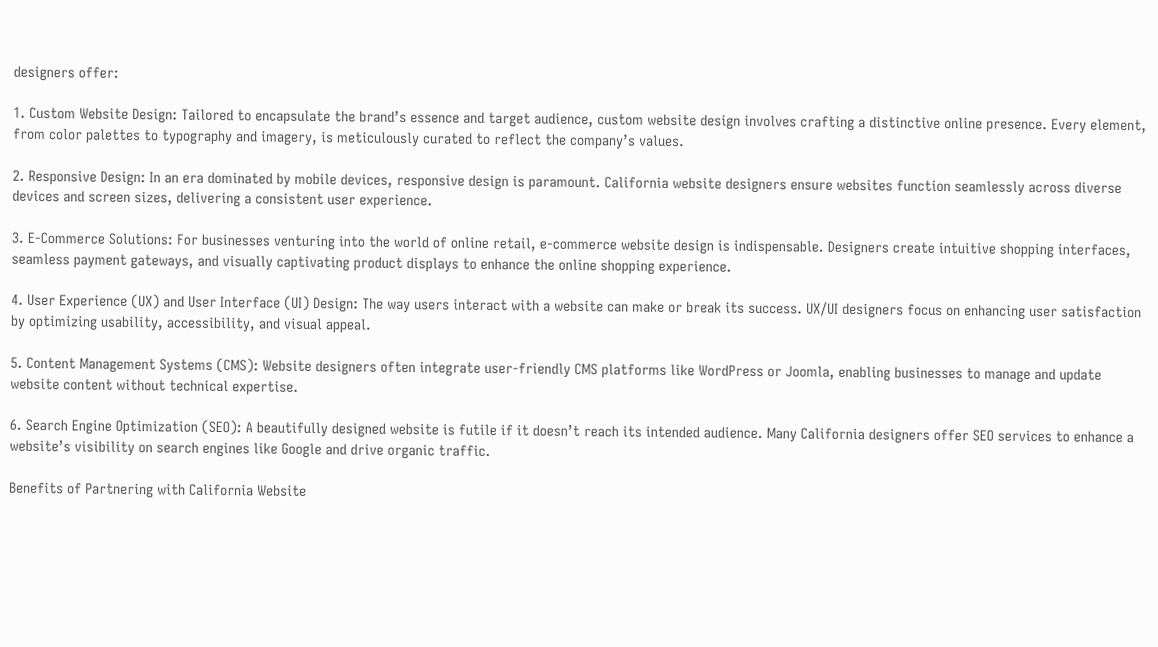designers offer:

1. Custom Website Design: Tailored to encapsulate the brand’s essence and target audience, custom website design involves crafting a distinctive online presence. Every element, from color palettes to typography and imagery, is meticulously curated to reflect the company’s values.

2. Responsive Design: In an era dominated by mobile devices, responsive design is paramount. California website designers ensure websites function seamlessly across diverse devices and screen sizes, delivering a consistent user experience.

3. E-Commerce Solutions: For businesses venturing into the world of online retail, e-commerce website design is indispensable. Designers create intuitive shopping interfaces, seamless payment gateways, and visually captivating product displays to enhance the online shopping experience.

4. User Experience (UX) and User Interface (UI) Design: The way users interact with a website can make or break its success. UX/UI designers focus on enhancing user satisfaction by optimizing usability, accessibility, and visual appeal.

5. Content Management Systems (CMS): Website designers often integrate user-friendly CMS platforms like WordPress or Joomla, enabling businesses to manage and update website content without technical expertise.

6. Search Engine Optimization (SEO): A beautifully designed website is futile if it doesn’t reach its intended audience. Many California designers offer SEO services to enhance a website’s visibility on search engines like Google and drive organic traffic.

Benefits of Partnering with California Website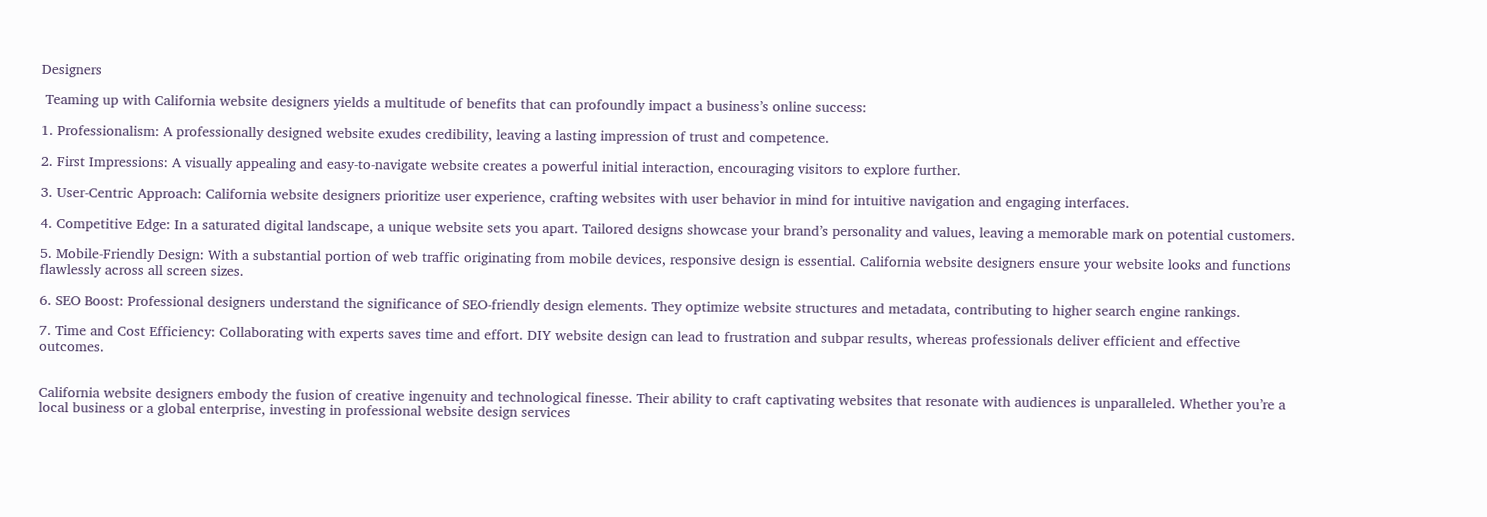Designers

 Teaming up with California website designers yields a multitude of benefits that can profoundly impact a business’s online success:

1. Professionalism: A professionally designed website exudes credibility, leaving a lasting impression of trust and competence.

2. First Impressions: A visually appealing and easy-to-navigate website creates a powerful initial interaction, encouraging visitors to explore further.

3. User-Centric Approach: California website designers prioritize user experience, crafting websites with user behavior in mind for intuitive navigation and engaging interfaces.

4. Competitive Edge: In a saturated digital landscape, a unique website sets you apart. Tailored designs showcase your brand’s personality and values, leaving a memorable mark on potential customers.

5. Mobile-Friendly Design: With a substantial portion of web traffic originating from mobile devices, responsive design is essential. California website designers ensure your website looks and functions flawlessly across all screen sizes.

6. SEO Boost: Professional designers understand the significance of SEO-friendly design elements. They optimize website structures and metadata, contributing to higher search engine rankings.

7. Time and Cost Efficiency: Collaborating with experts saves time and effort. DIY website design can lead to frustration and subpar results, whereas professionals deliver efficient and effective outcomes.


California website designers embody the fusion of creative ingenuity and technological finesse. Their ability to craft captivating websites that resonate with audiences is unparalleled. Whether you’re a local business or a global enterprise, investing in professional website design services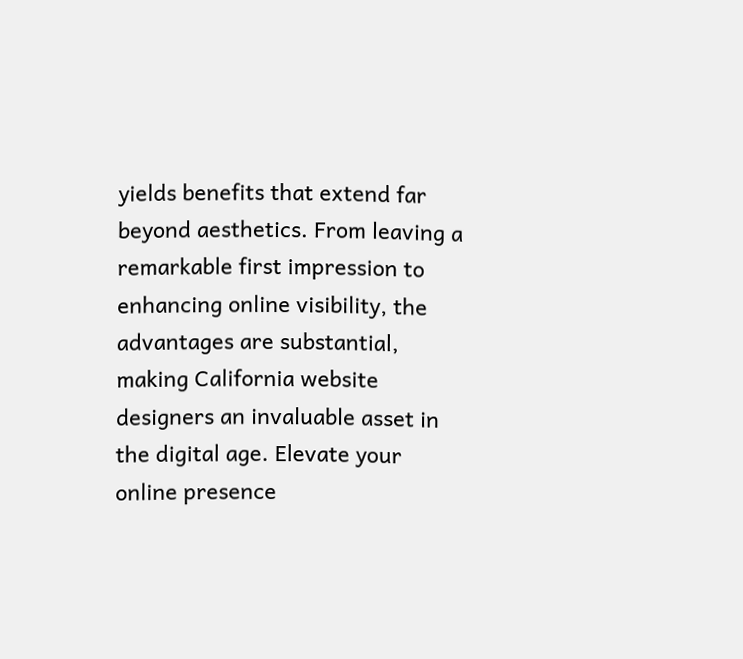yields benefits that extend far beyond aesthetics. From leaving a remarkable first impression to enhancing online visibility, the advantages are substantial, making California website designers an invaluable asset in the digital age. Elevate your online presence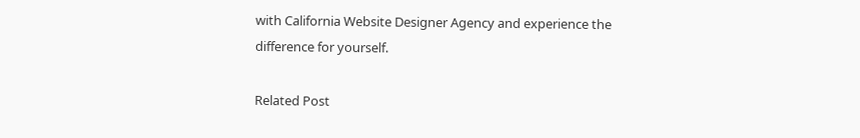with California Website Designer Agency and experience the difference for yourself.

Related Post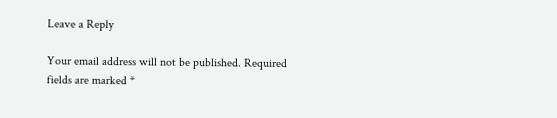Leave a Reply

Your email address will not be published. Required fields are marked *